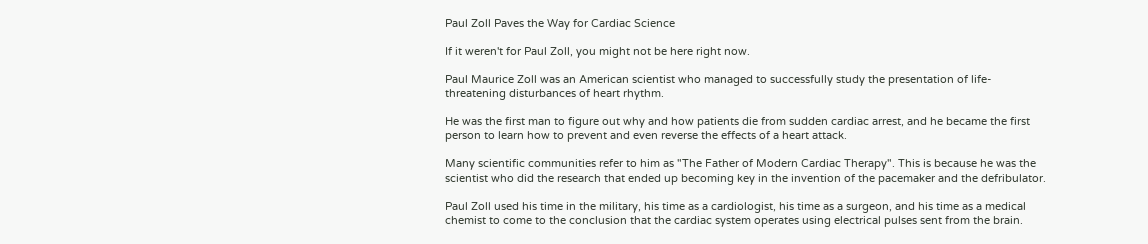Paul Zoll Paves the Way for Cardiac Science

If it weren't for Paul Zoll, you might not be here right now.

Paul Maurice Zoll was an American scientist who managed to successfully study the presentation of life-threatening disturbances of heart rhythm.

He was the first man to figure out why and how patients die from sudden cardiac arrest, and he became the first person to learn how to prevent and even reverse the effects of a heart attack.

Many scientific communities refer to him as "The Father of Modern Cardiac Therapy". This is because he was the scientist who did the research that ended up becoming key in the invention of the pacemaker and the defribulator.

Paul Zoll used his time in the military, his time as a cardiologist, his time as a surgeon, and his time as a medical chemist to come to the conclusion that the cardiac system operates using electrical pulses sent from the brain.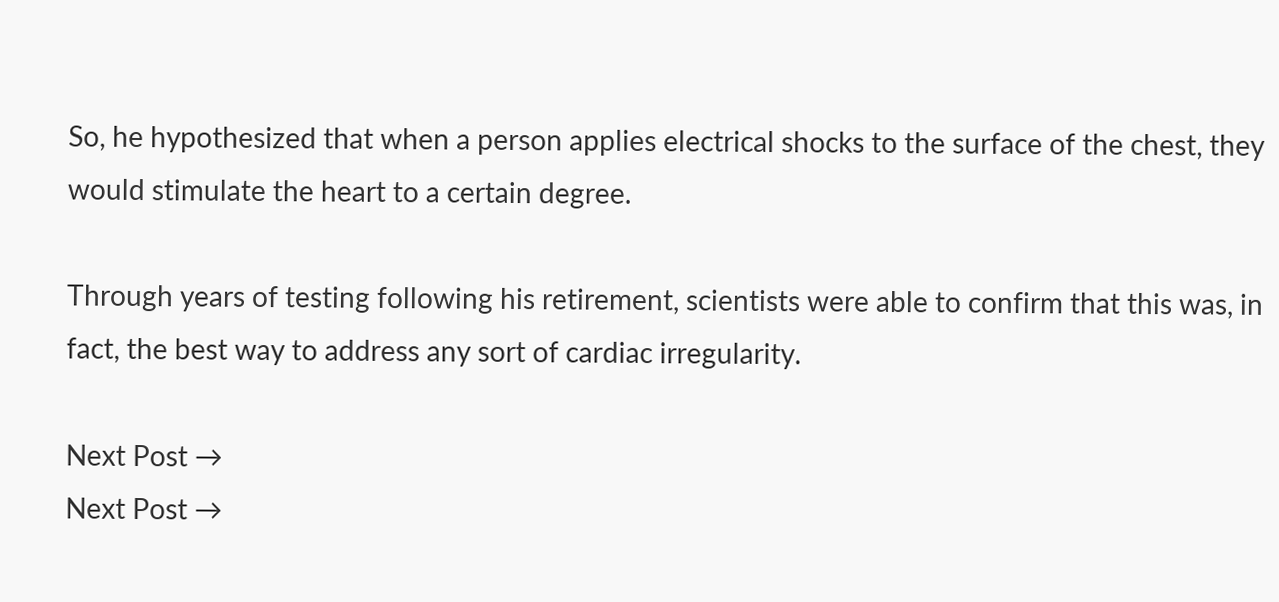So, he hypothesized that when a person applies electrical shocks to the surface of the chest, they would stimulate the heart to a certain degree.

Through years of testing following his retirement, scientists were able to confirm that this was, in fact, the best way to address any sort of cardiac irregularity.

Next Post →
Next Post →